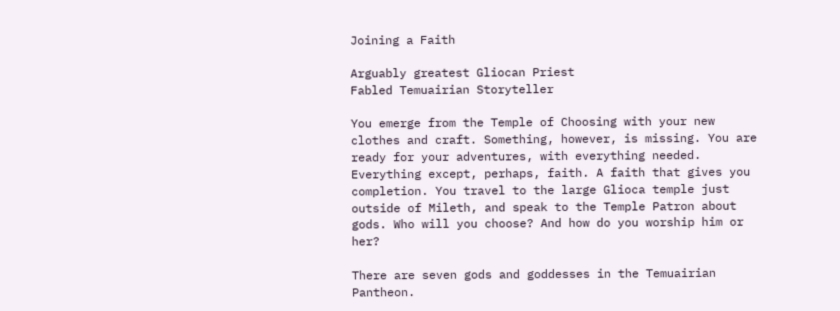Joining a Faith

Arguably greatest Gliocan Priest
Fabled Temuairian Storyteller

You emerge from the Temple of Choosing with your new clothes and craft. Something, however, is missing. You are ready for your adventures, with everything needed. Everything except, perhaps, faith. A faith that gives you completion. You travel to the large Glioca temple just outside of Mileth, and speak to the Temple Patron about gods. Who will you choose? And how do you worship him or her?

There are seven gods and goddesses in the Temuairian Pantheon.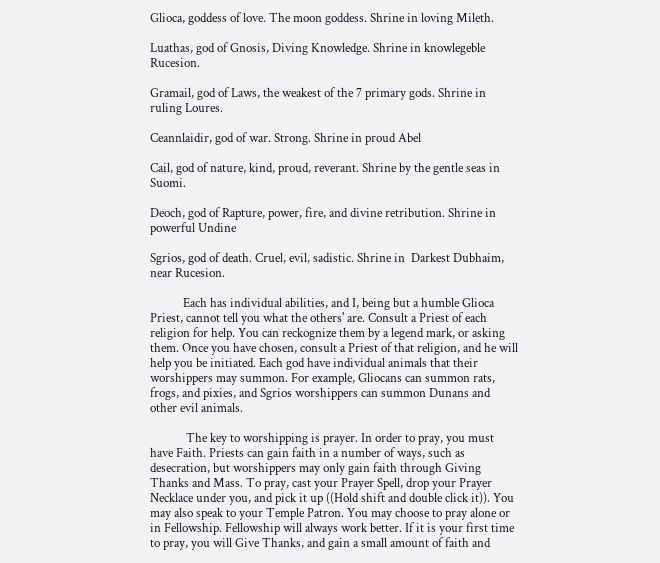Glioca, goddess of love. The moon goddess. Shrine in loving Mileth.

Luathas, god of Gnosis, Diving Knowledge. Shrine in knowlegeble Rucesion.

Gramail, god of Laws, the weakest of the 7 primary gods. Shrine in ruling Loures.

Ceannlaidir, god of war. Strong. Shrine in proud Abel

Cail, god of nature, kind, proud, reverant. Shrine by the gentle seas in Suomi.

Deoch, god of Rapture, power, fire, and divine retribution. Shrine in powerful Undine

Sgrios, god of death. Cruel, evil, sadistic. Shrine in  Darkest Dubhaim, near Rucesion.

           Each has individual abilities, and I, being but a humble Glioca Priest, cannot tell you what the others' are. Consult a Priest of each religion for help. You can reckognize them by a legend mark, or asking them. Once you have chosen, consult a Priest of that religion, and he will help you be initiated. Each god have individual animals that their worshippers may summon. For example, Gliocans can summon rats, frogs, and pixies, and Sgrios worshippers can summon Dunans and other evil animals.

            The key to worshipping is prayer. In order to pray, you must have Faith. Priests can gain faith in a number of ways, such as desecration, but worshippers may only gain faith through Giving Thanks and Mass. To pray, cast your Prayer Spell, drop your Prayer Necklace under you, and pick it up ((Hold shift and double click it)). You may also speak to your Temple Patron. You may choose to pray alone or in Fellowship. Fellowship will always work better. If it is your first time to pray, you will Give Thanks, and gain a small amount of faith and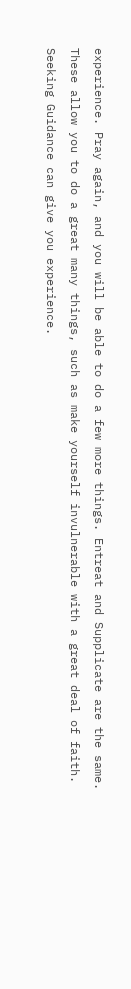experience. Pray again, and you will be able to do a few more things. Entreat and Supplicate are the same. These allow you to do a great many things, such as make yourself invulnerable with a great deal of faith. Seeking Guidance can give you experience.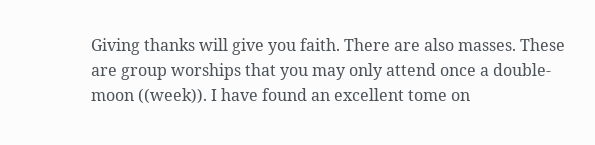Giving thanks will give you faith. There are also masses. These are group worships that you may only attend once a double-moon ((week)). I have found an excellent tome on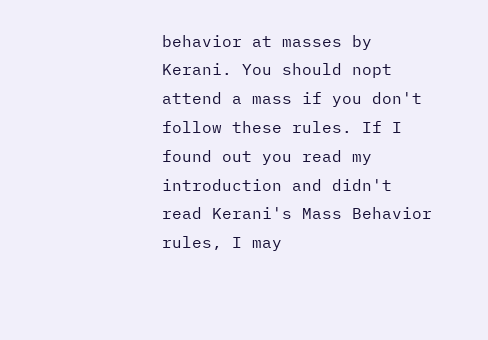behavior at masses by Kerani. You should nopt attend a mass if you don't follow these rules. If I found out you read my introduction and didn't read Kerani's Mass Behavior rules, I may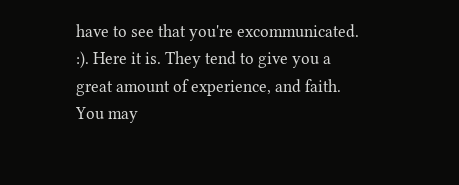have to see that you're excommunicated. :). Here it is. They tend to give you a great amount of experience, and faith. You may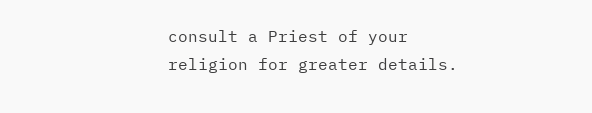consult a Priest of your religion for greater details.